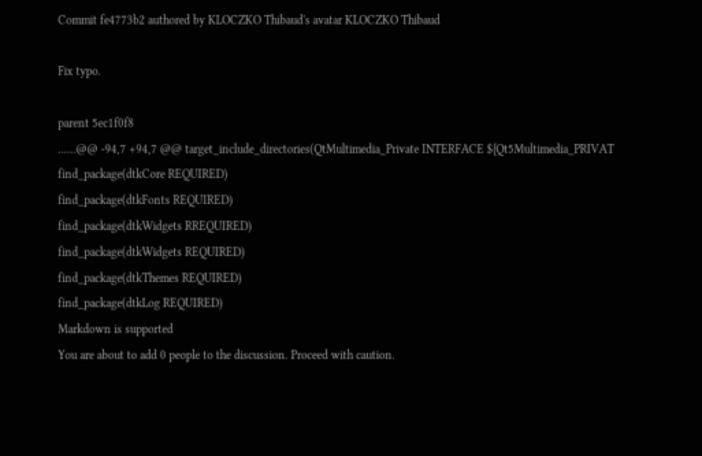Commit fe4773b2 authored by KLOCZKO Thibaud's avatar KLOCZKO Thibaud

Fix typo.

parent 5ec1f0f8
......@@ -94,7 +94,7 @@ target_include_directories(QtMultimedia_Private INTERFACE ${Qt5Multimedia_PRIVAT
find_package(dtkCore REQUIRED)
find_package(dtkFonts REQUIRED)
find_package(dtkWidgets RREQUIRED)
find_package(dtkWidgets REQUIRED)
find_package(dtkThemes REQUIRED)
find_package(dtkLog REQUIRED)
Markdown is supported
You are about to add 0 people to the discussion. Proceed with caution.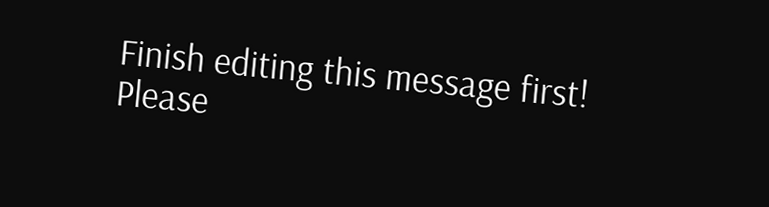Finish editing this message first!
Please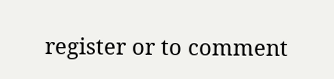register or to comment